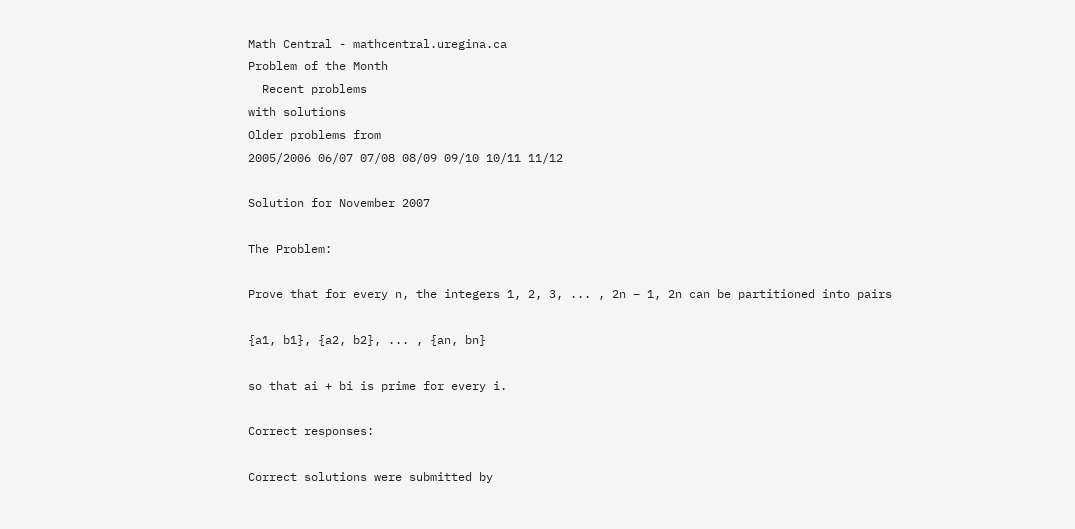Math Central - mathcentral.uregina.ca
Problem of the Month
  Recent problems
with solutions
Older problems from
2005/2006 06/07 07/08 08/09 09/10 10/11 11/12

Solution for November 2007

The Problem:

Prove that for every n, the integers 1, 2, 3, ... , 2n – 1, 2n can be partitioned into pairs

{a1, b1}, {a2, b2}, ... , {an, bn}

so that ai + bi is prime for every i.

Correct responses:

Correct solutions were submitted by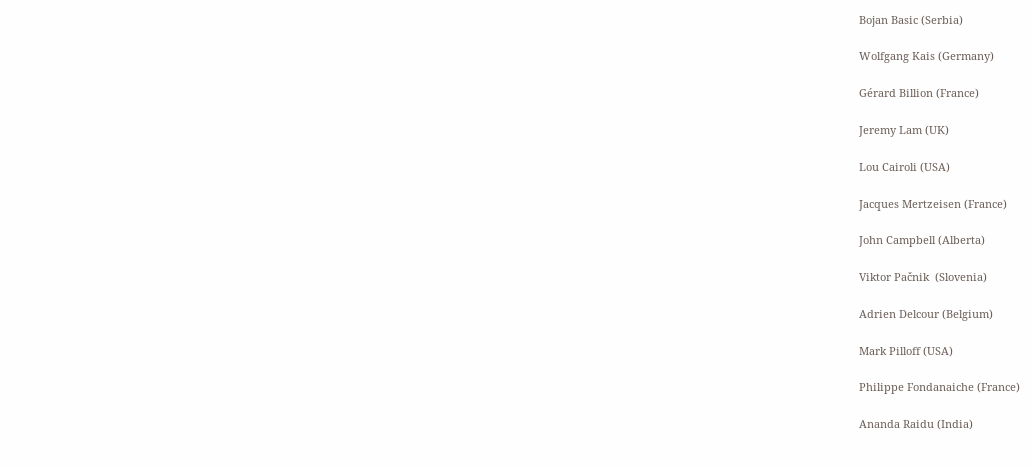Bojan Basic (Serbia)

Wolfgang Kais (Germany)

Gérard Billion (France)

Jeremy Lam (UK)

Lou Cairoli (USA)

Jacques Mertzeisen (France)

John Campbell (Alberta)

Viktor Pačnik  (Slovenia)

Adrien Delcour (Belgium)

Mark Pilloff (USA)

Philippe Fondanaiche (France)

Ananda Raidu (India)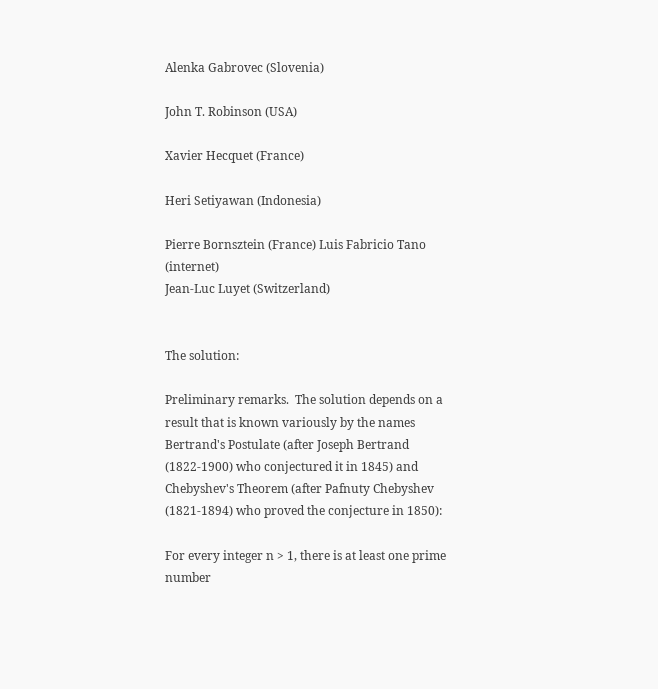Alenka Gabrovec (Slovenia)

John T. Robinson (USA)

Xavier Hecquet (France)

Heri Setiyawan (Indonesia)

Pierre Bornsztein (France) Luis Fabricio Tano (internet)
Jean-Luc Luyet (Switzerland)


The solution:

Preliminary remarks.  The solution depends on a result that is known variously by the names Bertrand's Postulate (after Joseph Bertrand (1822-1900) who conjectured it in 1845) and Chebyshev's Theorem (after Pafnuty Chebyshev (1821-1894) who proved the conjecture in 1850):

For every integer n > 1, there is at least one prime number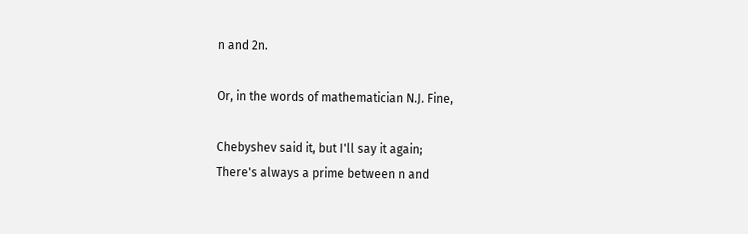n and 2n.

Or, in the words of mathematician N.J. Fine,

Chebyshev said it, but I'll say it again;
There's always a prime between n and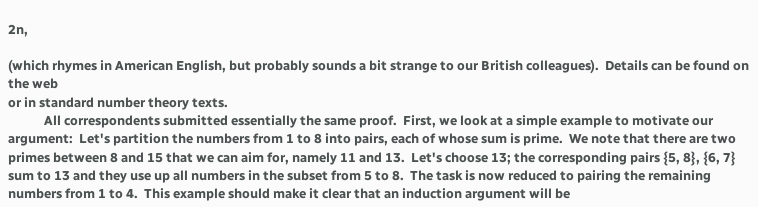2n,

(which rhymes in American English, but probably sounds a bit strange to our British colleagues).  Details can be found on the web
or in standard number theory texts.
            All correspondents submitted essentially the same proof.  First, we look at a simple example to motivate our argument:  Let's partition the numbers from 1 to 8 into pairs, each of whose sum is prime.  We note that there are two primes between 8 and 15 that we can aim for, namely 11 and 13.  Let's choose 13; the corresponding pairs {5, 8}, {6, 7} sum to 13 and they use up all numbers in the subset from 5 to 8.  The task is now reduced to pairing the remaining numbers from 1 to 4.  This example should make it clear that an induction argument will be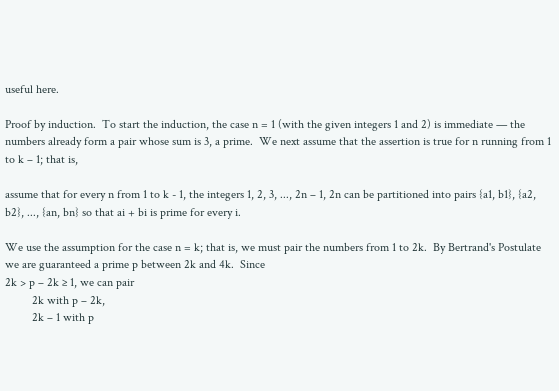useful here.

Proof by induction.  To start the induction, the case n = 1 (with the given integers 1 and 2) is immediate — the numbers already form a pair whose sum is 3, a prime.  We next assume that the assertion is true for n running from 1 to k – 1; that is,

assume that for every n from 1 to k - 1, the integers 1, 2, 3, ..., 2n – 1, 2n can be partitioned into pairs {a1, b1}, {a2, b2}, ..., {an, bn} so that ai + bi is prime for every i.

We use the assumption for the case n = k; that is, we must pair the numbers from 1 to 2k.  By Bertrand's Postulate we are guaranteed a prime p between 2k and 4k.  Since
2k > p – 2k ≥ 1, we can pair
         2k with p – 2k,
         2k – 1 with p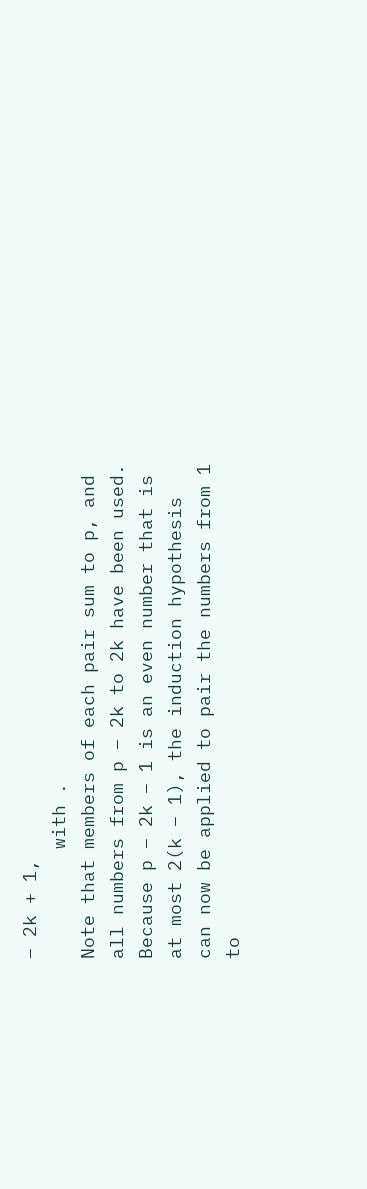– 2k + 1,
          with .
Note that members of each pair sum to p, and all numbers from p – 2k to 2k have been used.  Because p – 2k – 1 is an even number that is at most 2(k – 1), the induction hypothesis can now be applied to pair the numbers from 1 to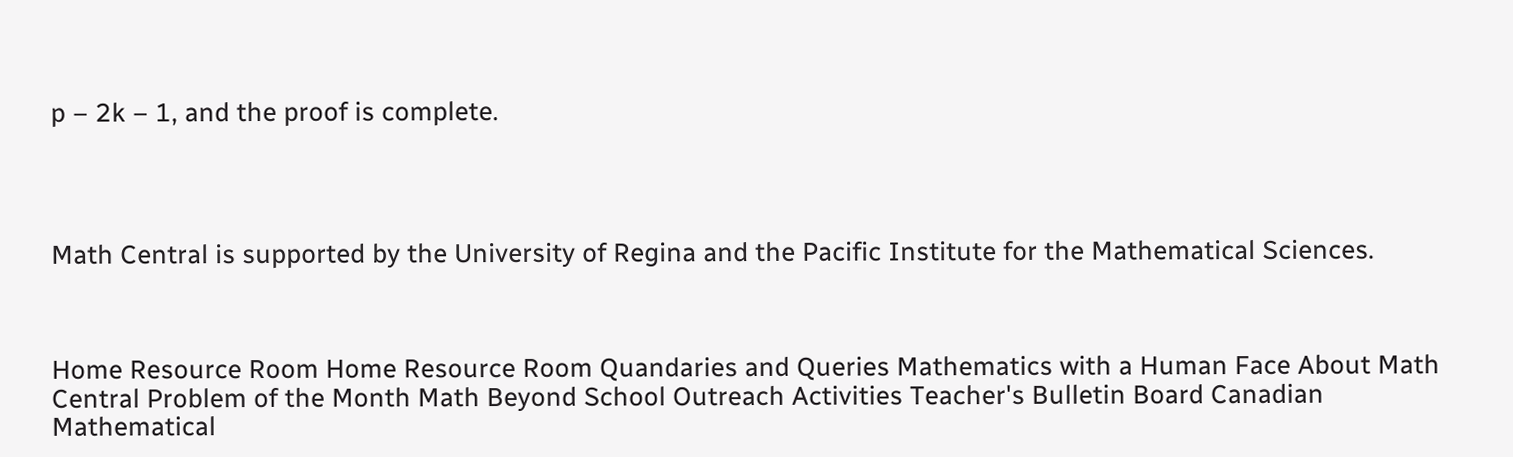p – 2k – 1, and the proof is complete.




Math Central is supported by the University of Regina and the Pacific Institute for the Mathematical Sciences.



Home Resource Room Home Resource Room Quandaries and Queries Mathematics with a Human Face About Math Central Problem of the Month Math Beyond School Outreach Activities Teacher's Bulletin Board Canadian Mathematical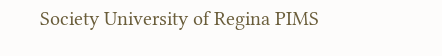Society University of Regina PIMS